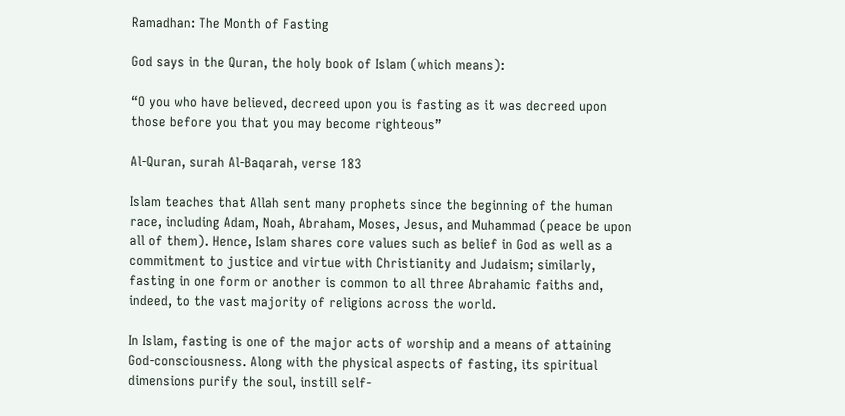Ramadhan: The Month of Fasting

God says in the Quran, the holy book of Islam (which means):

“O you who have believed, decreed upon you is fasting as it was decreed upon those before you that you may become righteous”

Al-Quran, surah Al-Baqarah, verse 183

Islam teaches that Allah sent many prophets since the beginning of the human race, including Adam, Noah, Abraham, Moses, Jesus, and Muhammad (peace be upon all of them). Hence, Islam shares core values such as belief in God as well as a commitment to justice and virtue with Christianity and Judaism; similarly, fasting in one form or another is common to all three Abrahamic faiths and, indeed, to the vast majority of religions across the world.

In Islam, fasting is one of the major acts of worship and a means of attaining God-consciousness. Along with the physical aspects of fasting, its spiritual dimensions purify the soul, instill self-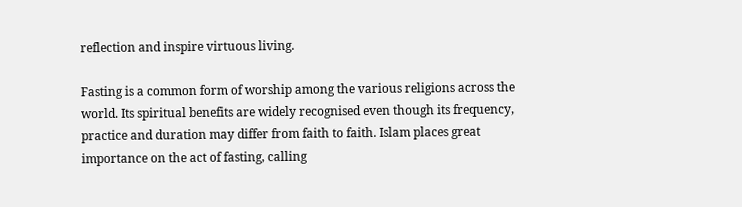reflection and inspire virtuous living.

Fasting is a common form of worship among the various religions across the world. Its spiritual benefits are widely recognised even though its frequency, practice and duration may differ from faith to faith. Islam places great importance on the act of fasting, calling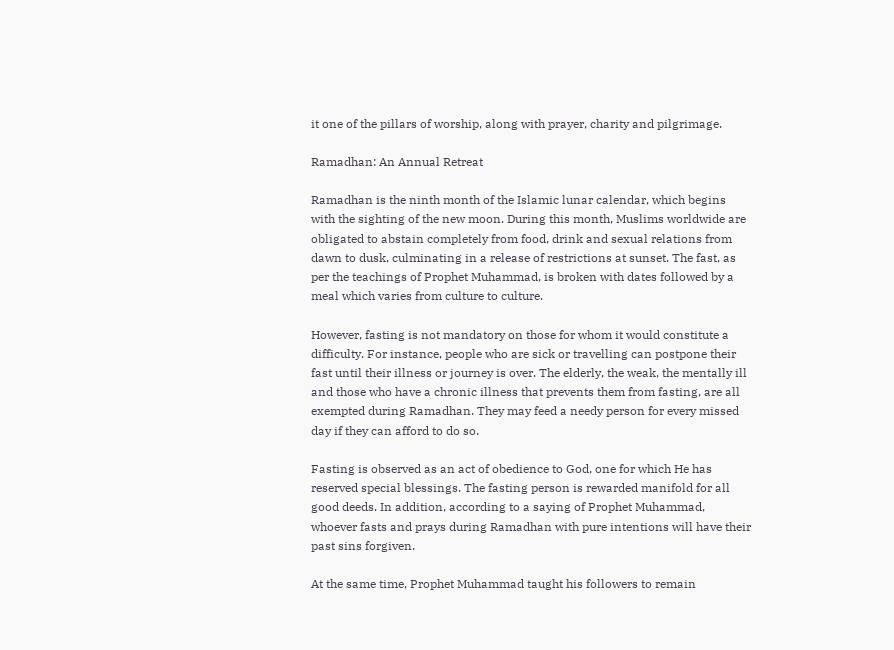it one of the pillars of worship, along with prayer, charity and pilgrimage.

Ramadhan: An Annual Retreat

Ramadhan is the ninth month of the Islamic lunar calendar, which begins with the sighting of the new moon. During this month, Muslims worldwide are obligated to abstain completely from food, drink and sexual relations from dawn to dusk, culminating in a release of restrictions at sunset. The fast, as per the teachings of Prophet Muhammad, is broken with dates followed by a meal which varies from culture to culture.

However, fasting is not mandatory on those for whom it would constitute a difficulty. For instance, people who are sick or travelling can postpone their fast until their illness or journey is over. The elderly, the weak, the mentally ill and those who have a chronic illness that prevents them from fasting, are all exempted during Ramadhan. They may feed a needy person for every missed day if they can afford to do so.

Fasting is observed as an act of obedience to God, one for which He has reserved special blessings. The fasting person is rewarded manifold for all good deeds. In addition, according to a saying of Prophet Muhammad, whoever fasts and prays during Ramadhan with pure intentions will have their past sins forgiven.

At the same time, Prophet Muhammad taught his followers to remain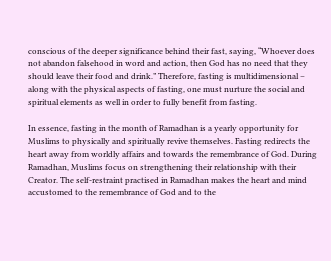conscious of the deeper significance behind their fast, saying, “Whoever does not abandon falsehood in word and action, then God has no need that they should leave their food and drink.” Therefore, fasting is multidimensional – along with the physical aspects of fasting, one must nurture the social and spiritual elements as well in order to fully benefit from fasting.

In essence, fasting in the month of Ramadhan is a yearly opportunity for Muslims to physically and spiritually revive themselves. Fasting redirects the heart away from worldly affairs and towards the remembrance of God. During Ramadhan, Muslims focus on strengthening their relationship with their Creator. The self-restraint practised in Ramadhan makes the heart and mind accustomed to the remembrance of God and to the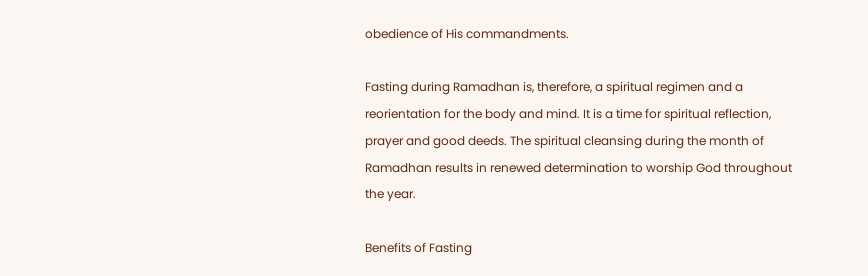obedience of His commandments.

Fasting during Ramadhan is, therefore, a spiritual regimen and a reorientation for the body and mind. It is a time for spiritual reflection, prayer and good deeds. The spiritual cleansing during the month of Ramadhan results in renewed determination to worship God throughout the year.

Benefits of Fasting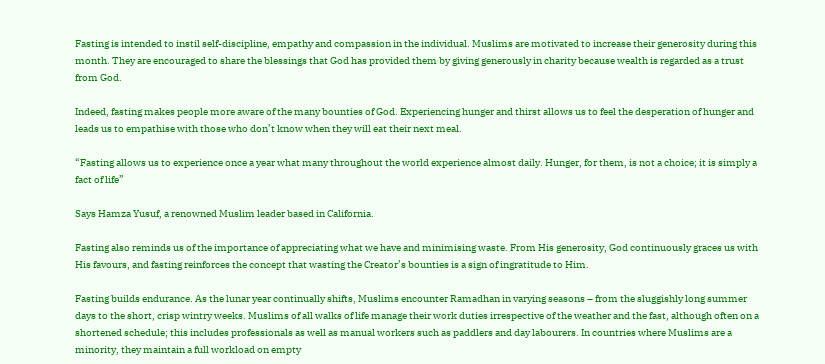Fasting is intended to instil self-discipline, empathy and compassion in the individual. Muslims are motivated to increase their generosity during this month. They are encouraged to share the blessings that God has provided them by giving generously in charity because wealth is regarded as a trust from God.

Indeed, fasting makes people more aware of the many bounties of God. Experiencing hunger and thirst allows us to feel the desperation of hunger and leads us to empathise with those who don’t know when they will eat their next meal.

“Fasting allows us to experience once a year what many throughout the world experience almost daily. Hunger, for them, is not a choice; it is simply a fact of life”

Says Hamza Yusuf, a renowned Muslim leader based in California.

Fasting also reminds us of the importance of appreciating what we have and minimising waste. From His generosity, God continuously graces us with His favours, and fasting reinforces the concept that wasting the Creator’s bounties is a sign of ingratitude to Him.

Fasting builds endurance. As the lunar year continually shifts, Muslims encounter Ramadhan in varying seasons – from the sluggishly long summer days to the short, crisp wintry weeks. Muslims of all walks of life manage their work duties irrespective of the weather and the fast, although often on a shortened schedule; this includes professionals as well as manual workers such as paddlers and day labourers. In countries where Muslims are a minority, they maintain a full workload on empty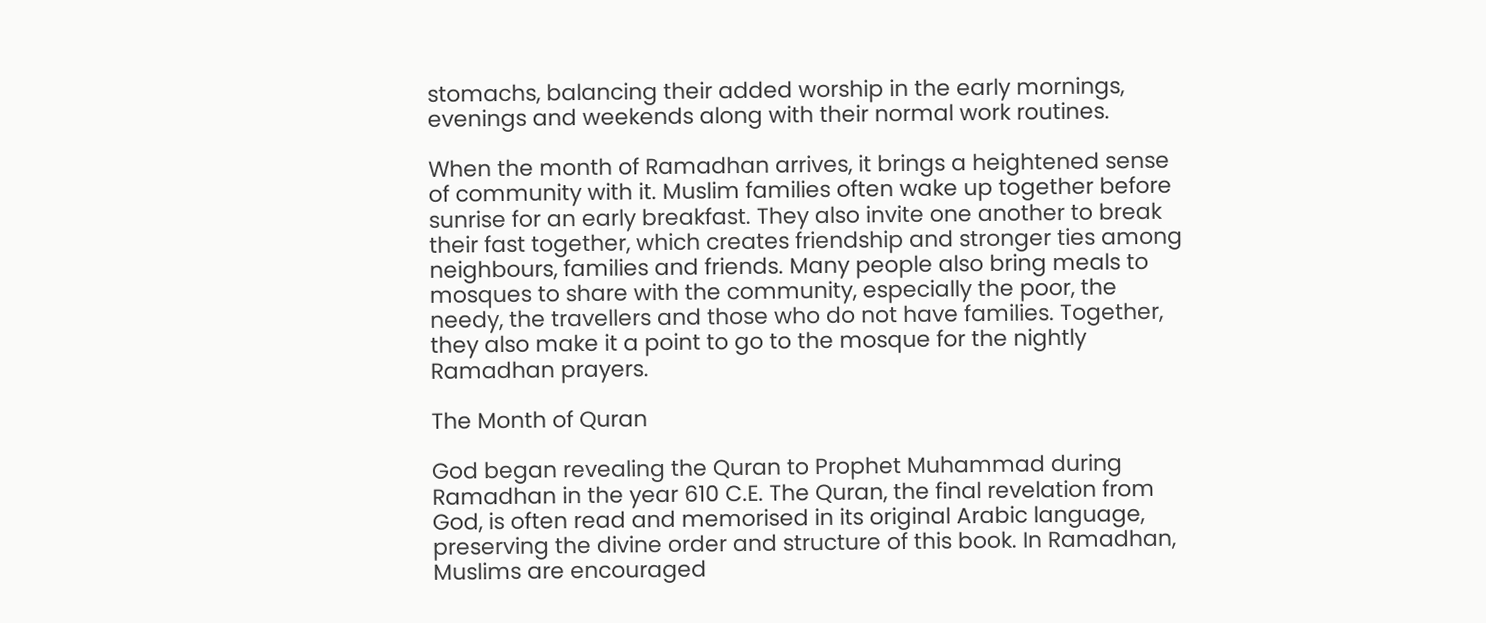stomachs, balancing their added worship in the early mornings, evenings and weekends along with their normal work routines.

When the month of Ramadhan arrives, it brings a heightened sense of community with it. Muslim families often wake up together before sunrise for an early breakfast. They also invite one another to break their fast together, which creates friendship and stronger ties among neighbours, families and friends. Many people also bring meals to mosques to share with the community, especially the poor, the needy, the travellers and those who do not have families. Together, they also make it a point to go to the mosque for the nightly Ramadhan prayers.

The Month of Quran

God began revealing the Quran to Prophet Muhammad during Ramadhan in the year 610 C.E. The Quran, the final revelation from God, is often read and memorised in its original Arabic language, preserving the divine order and structure of this book. In Ramadhan, Muslims are encouraged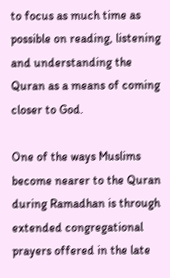to focus as much time as possible on reading, listening and understanding the Quran as a means of coming closer to God.

One of the ways Muslims become nearer to the Quran during Ramadhan is through extended congregational prayers offered in the late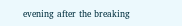evening after the breaking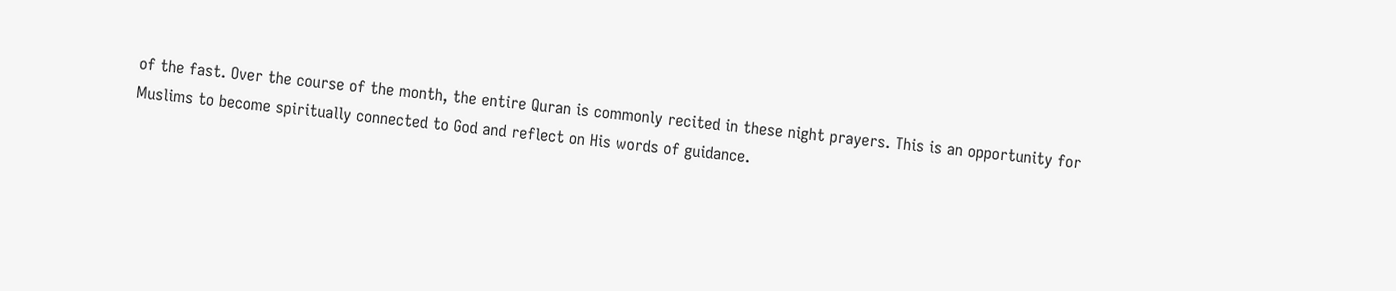of the fast. Over the course of the month, the entire Quran is commonly recited in these night prayers. This is an opportunity for Muslims to become spiritually connected to God and reflect on His words of guidance.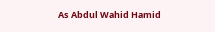As Abdul Wahid Hamid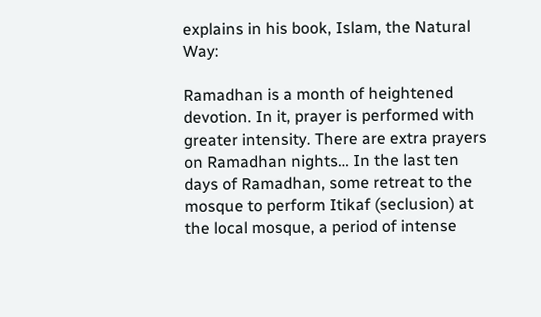explains in his book, Islam, the Natural Way:

Ramadhan is a month of heightened devotion. In it, prayer is performed with greater intensity. There are extra prayers on Ramadhan nights… In the last ten days of Ramadhan, some retreat to the mosque to perform Itikaf (seclusion) at the local mosque, a period of intense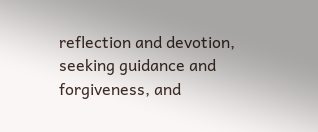reflection and devotion, seeking guidance and forgiveness, and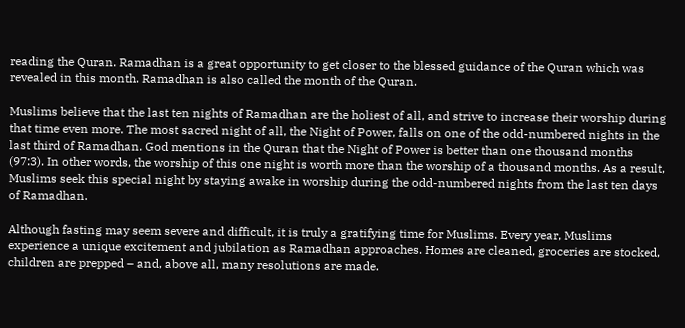reading the Quran. Ramadhan is a great opportunity to get closer to the blessed guidance of the Quran which was revealed in this month. Ramadhan is also called the month of the Quran.

Muslims believe that the last ten nights of Ramadhan are the holiest of all, and strive to increase their worship during that time even more. The most sacred night of all, the Night of Power, falls on one of the odd-numbered nights in the last third of Ramadhan. God mentions in the Quran that the Night of Power is better than one thousand months (97:3). In other words, the worship of this one night is worth more than the worship of a thousand months. As a result, Muslims seek this special night by staying awake in worship during the odd-numbered nights from the last ten days of Ramadhan.

Although fasting may seem severe and difficult, it is truly a gratifying time for Muslims. Every year, Muslims experience a unique excitement and jubilation as Ramadhan approaches. Homes are cleaned, groceries are stocked, children are prepped – and, above all, many resolutions are made.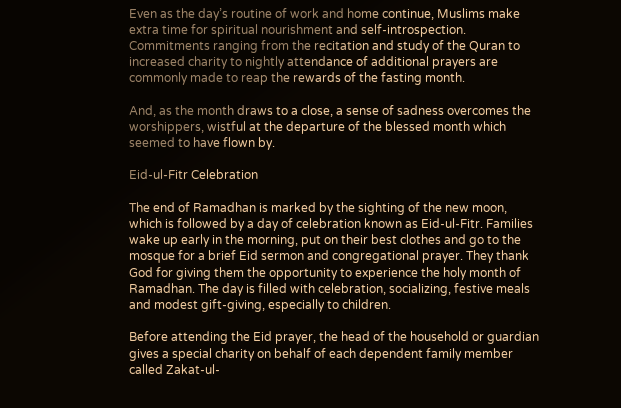Even as the day’s routine of work and home continue, Muslims make extra time for spiritual nourishment and self-introspection. Commitments ranging from the recitation and study of the Quran to increased charity to nightly attendance of additional prayers are commonly made to reap the rewards of the fasting month.

And, as the month draws to a close, a sense of sadness overcomes the worshippers, wistful at the departure of the blessed month which seemed to have flown by.

Eid-ul-Fitr Celebration

The end of Ramadhan is marked by the sighting of the new moon, which is followed by a day of celebration known as Eid-ul-Fitr. Families wake up early in the morning, put on their best clothes and go to the mosque for a brief Eid sermon and congregational prayer. They thank God for giving them the opportunity to experience the holy month of Ramadhan. The day is filled with celebration, socializing, festive meals and modest gift-giving, especially to children.

Before attending the Eid prayer, the head of the household or guardian gives a special charity on behalf of each dependent family member called Zakat-ul-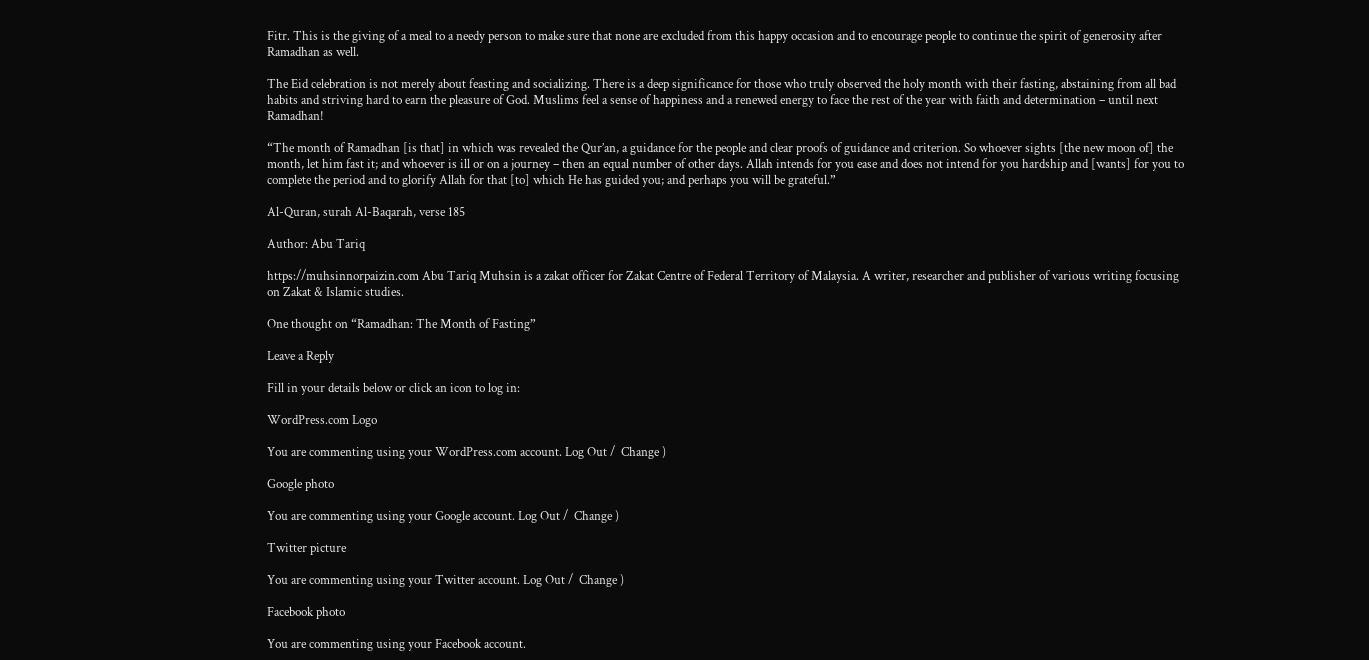Fitr. This is the giving of a meal to a needy person to make sure that none are excluded from this happy occasion and to encourage people to continue the spirit of generosity after Ramadhan as well.

The Eid celebration is not merely about feasting and socializing. There is a deep significance for those who truly observed the holy month with their fasting, abstaining from all bad habits and striving hard to earn the pleasure of God. Muslims feel a sense of happiness and a renewed energy to face the rest of the year with faith and determination – until next Ramadhan!

“The month of Ramadhan [is that] in which was revealed the Qur’an, a guidance for the people and clear proofs of guidance and criterion. So whoever sights [the new moon of] the month, let him fast it; and whoever is ill or on a journey – then an equal number of other days. Allah intends for you ease and does not intend for you hardship and [wants] for you to complete the period and to glorify Allah for that [to] which He has guided you; and perhaps you will be grateful.”

Al-Quran, surah Al-Baqarah, verse 185

Author: Abu Tariq

https://muhsinnorpaizin.com Abu Tariq Muhsin is a zakat officer for Zakat Centre of Federal Territory of Malaysia. A writer, researcher and publisher of various writing focusing on Zakat & Islamic studies.

One thought on “Ramadhan: The Month of Fasting”

Leave a Reply

Fill in your details below or click an icon to log in:

WordPress.com Logo

You are commenting using your WordPress.com account. Log Out /  Change )

Google photo

You are commenting using your Google account. Log Out /  Change )

Twitter picture

You are commenting using your Twitter account. Log Out /  Change )

Facebook photo

You are commenting using your Facebook account.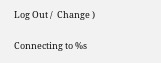Log Out /  Change )

Connecting to %s